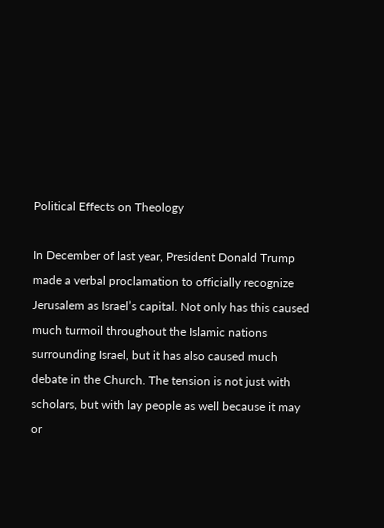Political Effects on Theology

In December of last year, President Donald Trump made a verbal proclamation to officially recognize Jerusalem as Israel’s capital. Not only has this caused much turmoil throughout the Islamic nations surrounding Israel, but it has also caused much debate in the Church. The tension is not just with scholars, but with lay people as well because it may or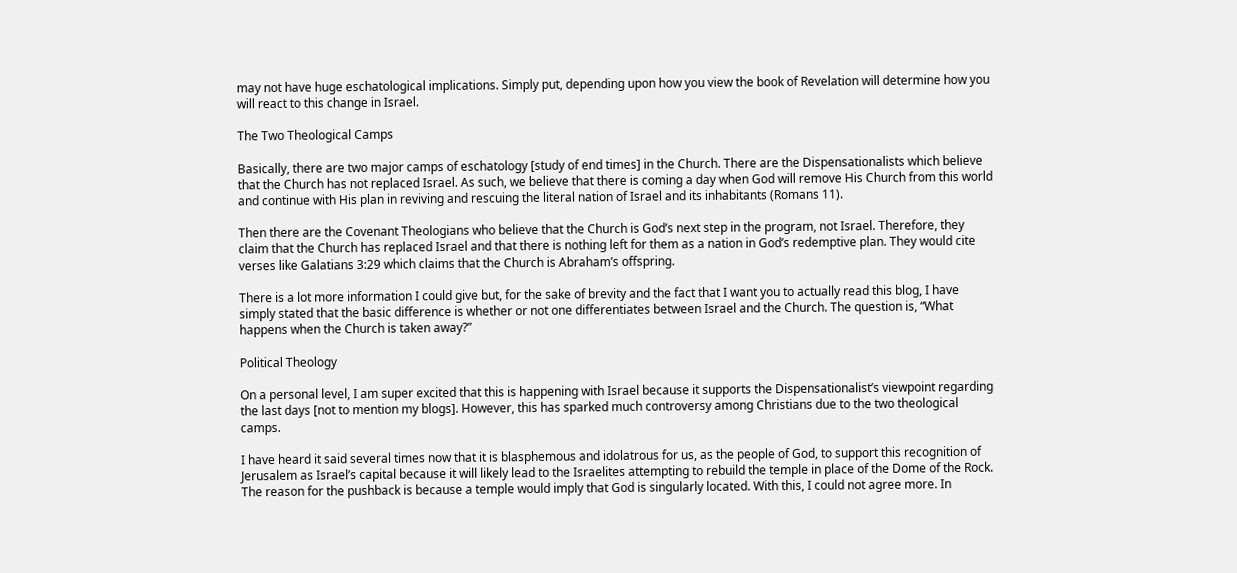may not have huge eschatological implications. Simply put, depending upon how you view the book of Revelation will determine how you will react to this change in Israel.

The Two Theological Camps

Basically, there are two major camps of eschatology [study of end times] in the Church. There are the Dispensationalists which believe that the Church has not replaced Israel. As such, we believe that there is coming a day when God will remove His Church from this world and continue with His plan in reviving and rescuing the literal nation of Israel and its inhabitants (Romans 11).

Then there are the Covenant Theologians who believe that the Church is God’s next step in the program, not Israel. Therefore, they claim that the Church has replaced Israel and that there is nothing left for them as a nation in God’s redemptive plan. They would cite verses like Galatians 3:29 which claims that the Church is Abraham’s offspring.

There is a lot more information I could give but, for the sake of brevity and the fact that I want you to actually read this blog, I have simply stated that the basic difference is whether or not one differentiates between Israel and the Church. The question is, “What happens when the Church is taken away?”

Political Theology

On a personal level, I am super excited that this is happening with Israel because it supports the Dispensationalist’s viewpoint regarding the last days [not to mention my blogs]. However, this has sparked much controversy among Christians due to the two theological camps.

I have heard it said several times now that it is blasphemous and idolatrous for us, as the people of God, to support this recognition of Jerusalem as Israel’s capital because it will likely lead to the Israelites attempting to rebuild the temple in place of the Dome of the Rock. The reason for the pushback is because a temple would imply that God is singularly located. With this, I could not agree more. In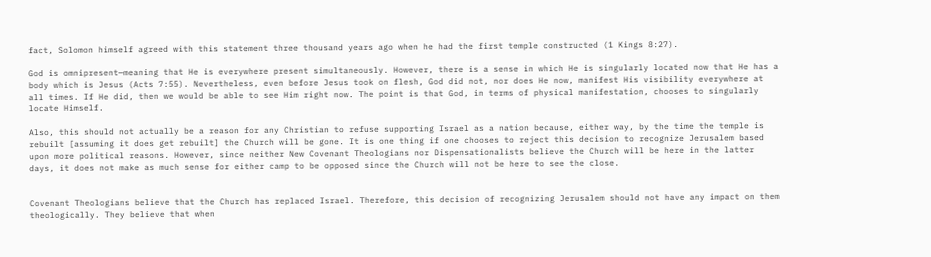fact, Solomon himself agreed with this statement three thousand years ago when he had the first temple constructed (1 Kings 8:27).

God is omnipresent—meaning that He is everywhere present simultaneously. However, there is a sense in which He is singularly located now that He has a body which is Jesus (Acts 7:55). Nevertheless, even before Jesus took on flesh, God did not, nor does He now, manifest His visibility everywhere at all times. If He did, then we would be able to see Him right now. The point is that God, in terms of physical manifestation, chooses to singularly locate Himself.

Also, this should not actually be a reason for any Christian to refuse supporting Israel as a nation because, either way, by the time the temple is rebuilt [assuming it does get rebuilt] the Church will be gone. It is one thing if one chooses to reject this decision to recognize Jerusalem based upon more political reasons. However, since neither New Covenant Theologians nor Dispensationalists believe the Church will be here in the latter days, it does not make as much sense for either camp to be opposed since the Church will not be here to see the close.


Covenant Theologians believe that the Church has replaced Israel. Therefore, this decision of recognizing Jerusalem should not have any impact on them theologically. They believe that when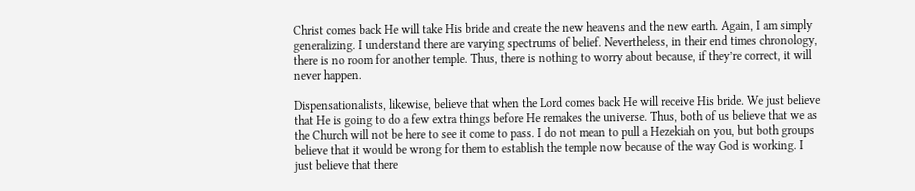Christ comes back He will take His bride and create the new heavens and the new earth. Again, I am simply generalizing. I understand there are varying spectrums of belief. Nevertheless, in their end times chronology, there is no room for another temple. Thus, there is nothing to worry about because, if they’re correct, it will never happen.

Dispensationalists, likewise, believe that when the Lord comes back He will receive His bride. We just believe that He is going to do a few extra things before He remakes the universe. Thus, both of us believe that we as the Church will not be here to see it come to pass. I do not mean to pull a Hezekiah on you, but both groups believe that it would be wrong for them to establish the temple now because of the way God is working. I just believe that there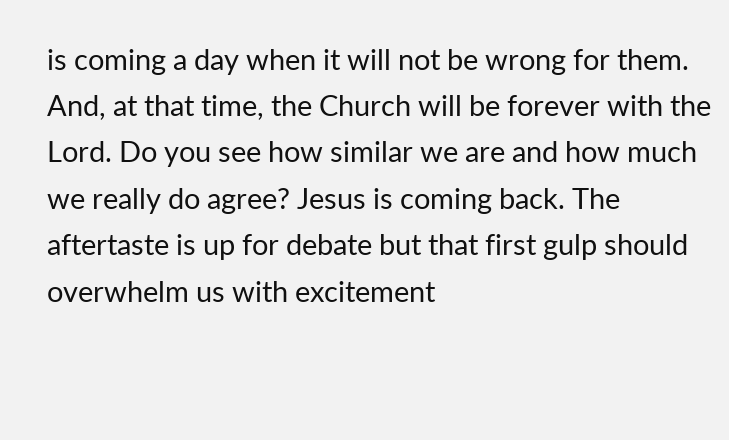is coming a day when it will not be wrong for them. And, at that time, the Church will be forever with the Lord. Do you see how similar we are and how much we really do agree? Jesus is coming back. The aftertaste is up for debate but that first gulp should overwhelm us with excitement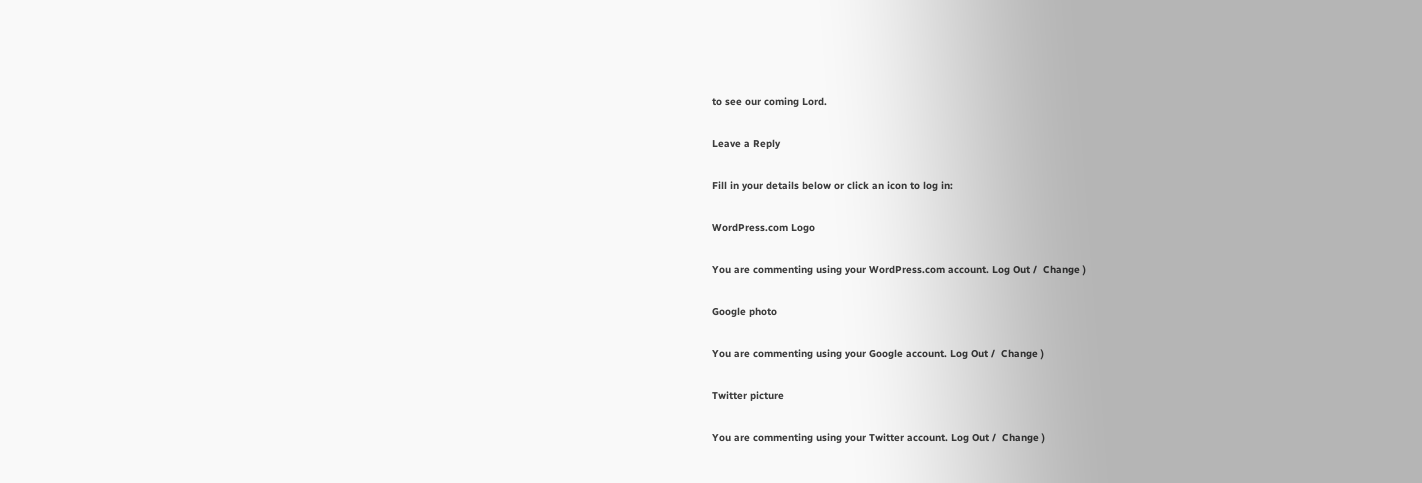to see our coming Lord.

Leave a Reply

Fill in your details below or click an icon to log in:

WordPress.com Logo

You are commenting using your WordPress.com account. Log Out /  Change )

Google photo

You are commenting using your Google account. Log Out /  Change )

Twitter picture

You are commenting using your Twitter account. Log Out /  Change )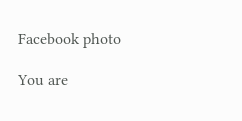Facebook photo

You are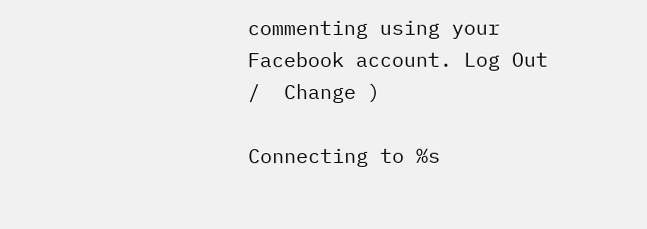commenting using your Facebook account. Log Out /  Change )

Connecting to %s